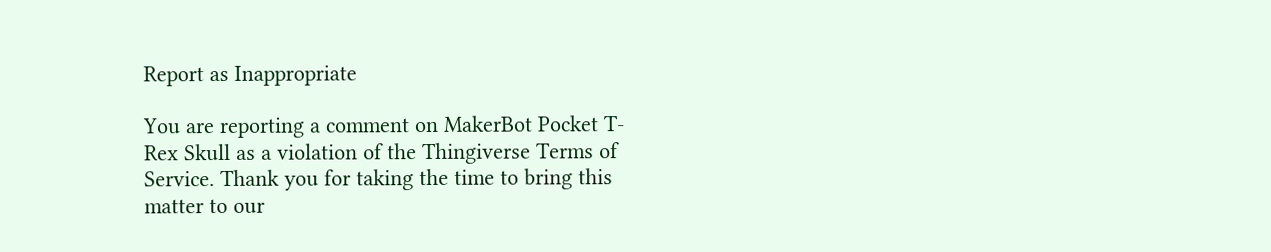Report as Inappropriate

You are reporting a comment on MakerBot Pocket T-Rex Skull as a violation of the Thingiverse Terms of Service. Thank you for taking the time to bring this matter to our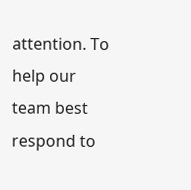attention. To help our team best respond to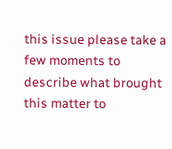this issue please take a few moments to describe what brought this matter to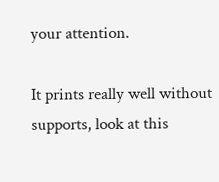your attention.

It prints really well without supports, look at this